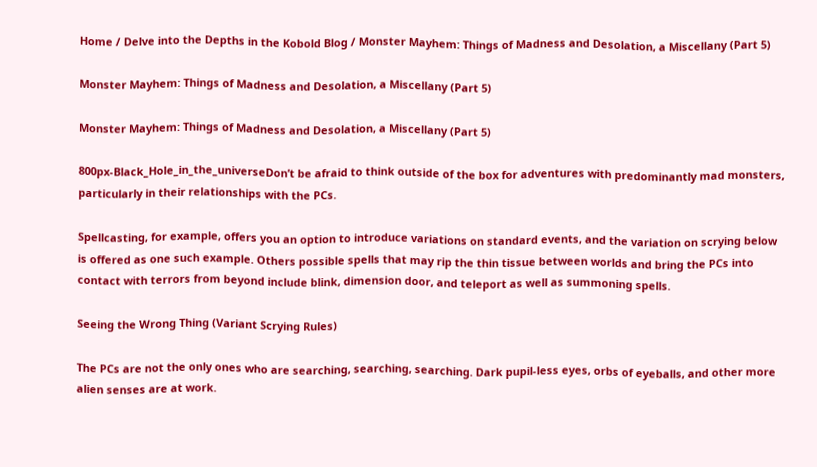Home / Delve into the Depths in the Kobold Blog / Monster Mayhem: Things of Madness and Desolation, a Miscellany (Part 5)

Monster Mayhem: Things of Madness and Desolation, a Miscellany (Part 5)

Monster Mayhem: Things of Madness and Desolation, a Miscellany (Part 5)

800px-Black_Hole_in_the_universeDon’t be afraid to think outside of the box for adventures with predominantly mad monsters, particularly in their relationships with the PCs.

Spellcasting, for example, offers you an option to introduce variations on standard events, and the variation on scrying below is offered as one such example. Others possible spells that may rip the thin tissue between worlds and bring the PCs into contact with terrors from beyond include blink, dimension door, and teleport as well as summoning spells.

Seeing the Wrong Thing (Variant Scrying Rules)

The PCs are not the only ones who are searching, searching, searching. Dark pupil-less eyes, orbs of eyeballs, and other more alien senses are at work.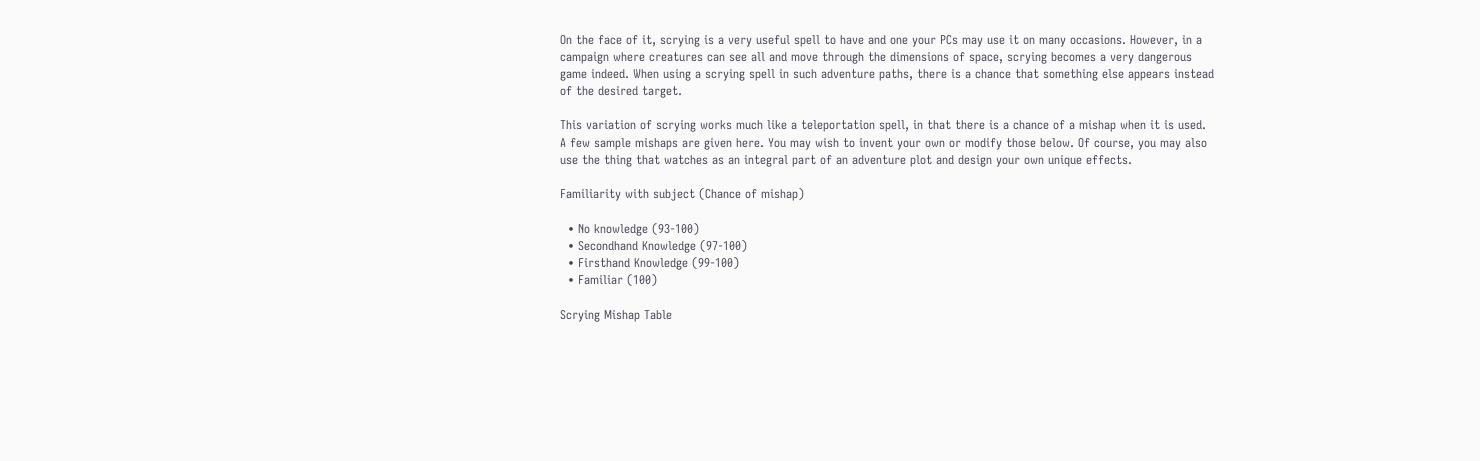On the face of it, scrying is a very useful spell to have and one your PCs may use it on many occasions. However, in a campaign where creatures can see all and move through the dimensions of space, scrying becomes a very dangerous game indeed. When using a scrying spell in such adventure paths, there is a chance that something else appears instead of the desired target.

This variation of scrying works much like a teleportation spell, in that there is a chance of a mishap when it is used. A few sample mishaps are given here. You may wish to invent your own or modify those below. Of course, you may also use the thing that watches as an integral part of an adventure plot and design your own unique effects.

Familiarity with subject (Chance of mishap)

  • No knowledge (93-100)
  • Secondhand Knowledge (97-100)
  • Firsthand Knowledge (99-100)
  • Familiar (100)

Scrying Mishap Table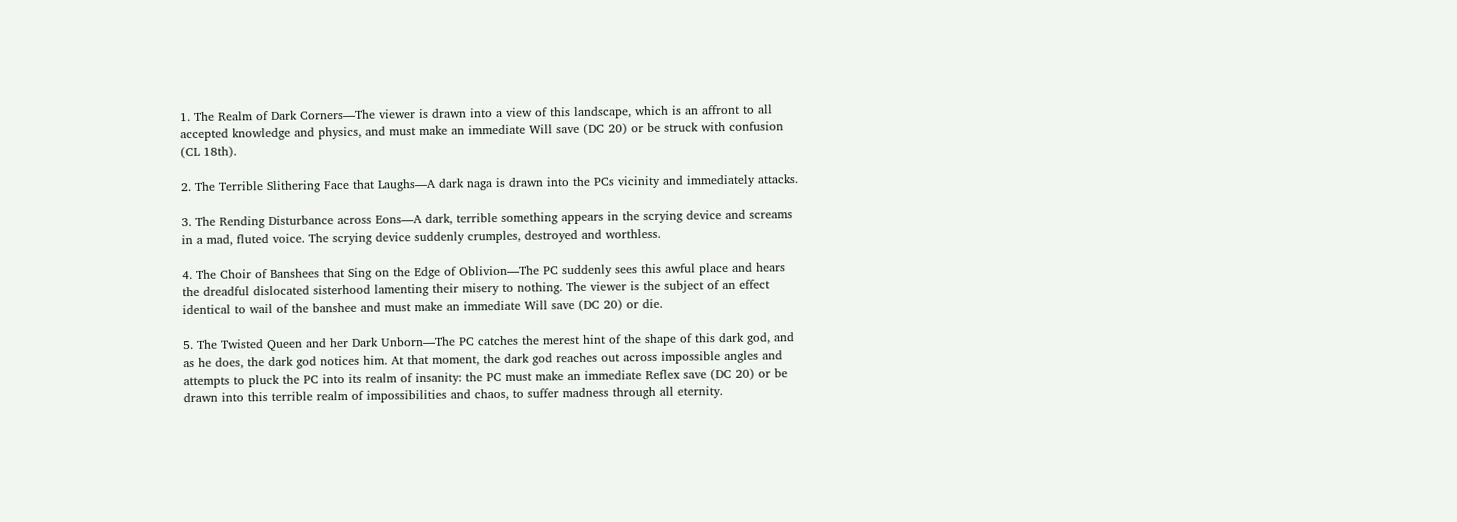1. The Realm of Dark Corners—The viewer is drawn into a view of this landscape, which is an affront to all accepted knowledge and physics, and must make an immediate Will save (DC 20) or be struck with confusion (CL 18th).

2. The Terrible Slithering Face that Laughs—A dark naga is drawn into the PCs vicinity and immediately attacks.

3. The Rending Disturbance across Eons—A dark, terrible something appears in the scrying device and screams in a mad, fluted voice. The scrying device suddenly crumples, destroyed and worthless.

4. The Choir of Banshees that Sing on the Edge of Oblivion—The PC suddenly sees this awful place and hears the dreadful dislocated sisterhood lamenting their misery to nothing. The viewer is the subject of an effect identical to wail of the banshee and must make an immediate Will save (DC 20) or die.

5. The Twisted Queen and her Dark Unborn—The PC catches the merest hint of the shape of this dark god, and as he does, the dark god notices him. At that moment, the dark god reaches out across impossible angles and attempts to pluck the PC into its realm of insanity: the PC must make an immediate Reflex save (DC 20) or be drawn into this terrible realm of impossibilities and chaos, to suffer madness through all eternity.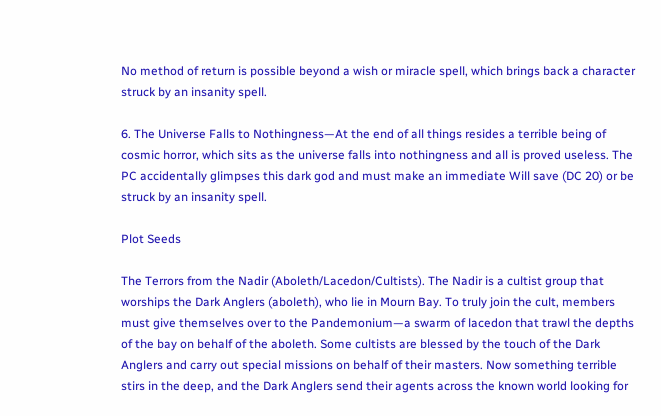No method of return is possible beyond a wish or miracle spell, which brings back a character struck by an insanity spell.

6. The Universe Falls to Nothingness—At the end of all things resides a terrible being of cosmic horror, which sits as the universe falls into nothingness and all is proved useless. The PC accidentally glimpses this dark god and must make an immediate Will save (DC 20) or be struck by an insanity spell.

Plot Seeds

The Terrors from the Nadir (Aboleth/Lacedon/Cultists). The Nadir is a cultist group that worships the Dark Anglers (aboleth), who lie in Mourn Bay. To truly join the cult, members must give themselves over to the Pandemonium—a swarm of lacedon that trawl the depths of the bay on behalf of the aboleth. Some cultists are blessed by the touch of the Dark Anglers and carry out special missions on behalf of their masters. Now something terrible stirs in the deep, and the Dark Anglers send their agents across the known world looking for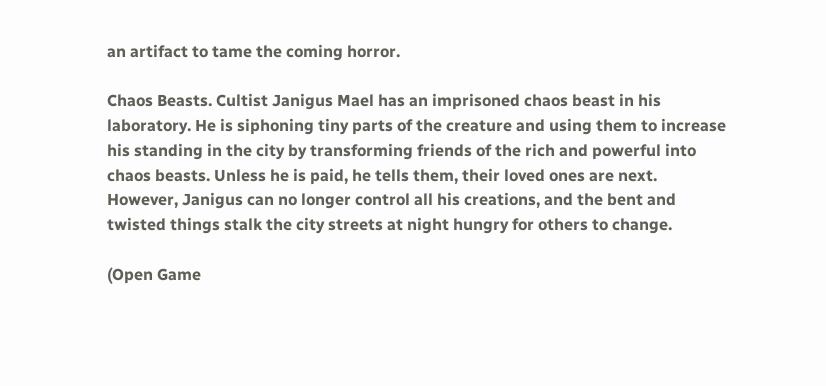an artifact to tame the coming horror.

Chaos Beasts. Cultist Janigus Mael has an imprisoned chaos beast in his laboratory. He is siphoning tiny parts of the creature and using them to increase his standing in the city by transforming friends of the rich and powerful into chaos beasts. Unless he is paid, he tells them, their loved ones are next. However, Janigus can no longer control all his creations, and the bent and twisted things stalk the city streets at night hungry for others to change.

(Open Game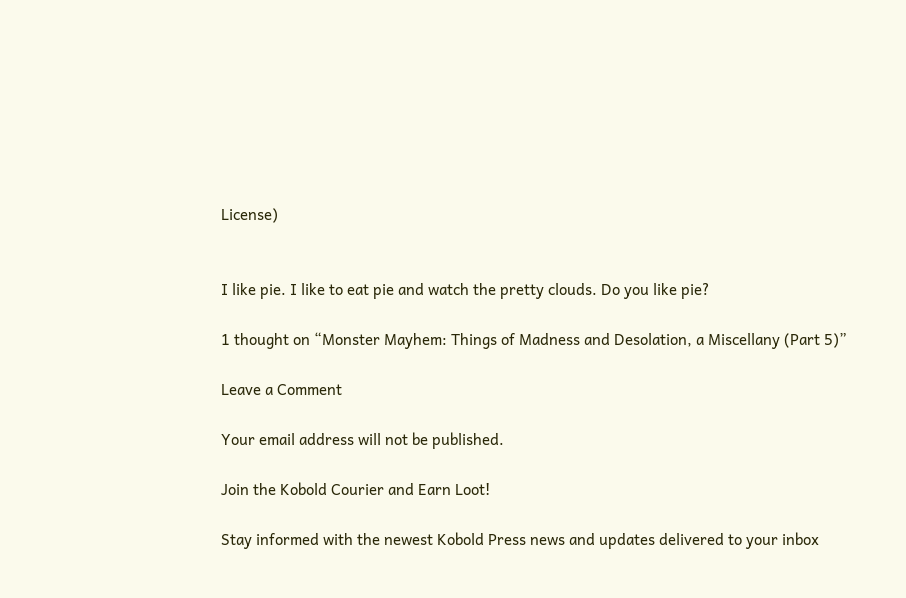License)


I like pie. I like to eat pie and watch the pretty clouds. Do you like pie?

1 thought on “Monster Mayhem: Things of Madness and Desolation, a Miscellany (Part 5)”

Leave a Comment

Your email address will not be published.

Join the Kobold Courier and Earn Loot!

Stay informed with the newest Kobold Press news and updates delivered to your inbox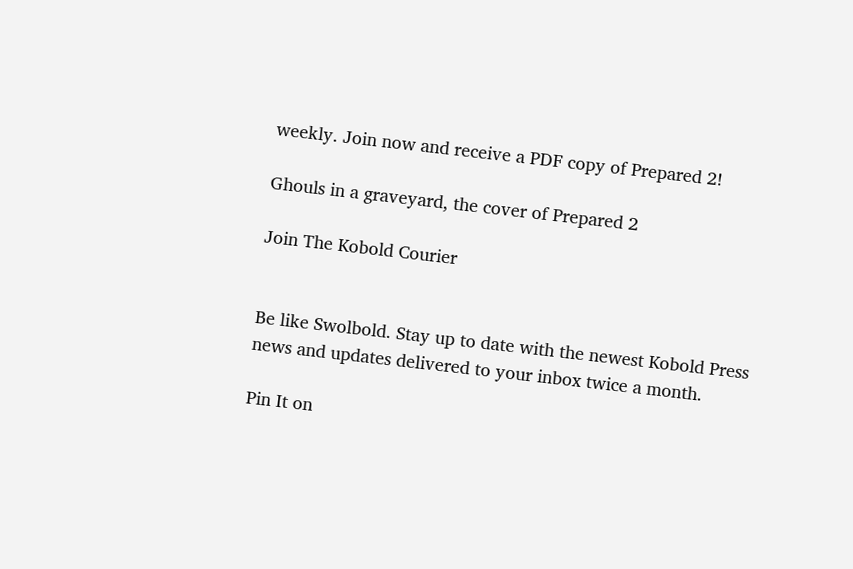weekly. Join now and receive a PDF copy of Prepared 2!

Ghouls in a graveyard, the cover of Prepared 2

Join The Kobold Courier


Be like Swolbold. Stay up to date with the newest Kobold Press news and updates delivered to your inbox twice a month.

Pin It on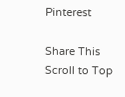Pinterest

Share This
Scroll to Top